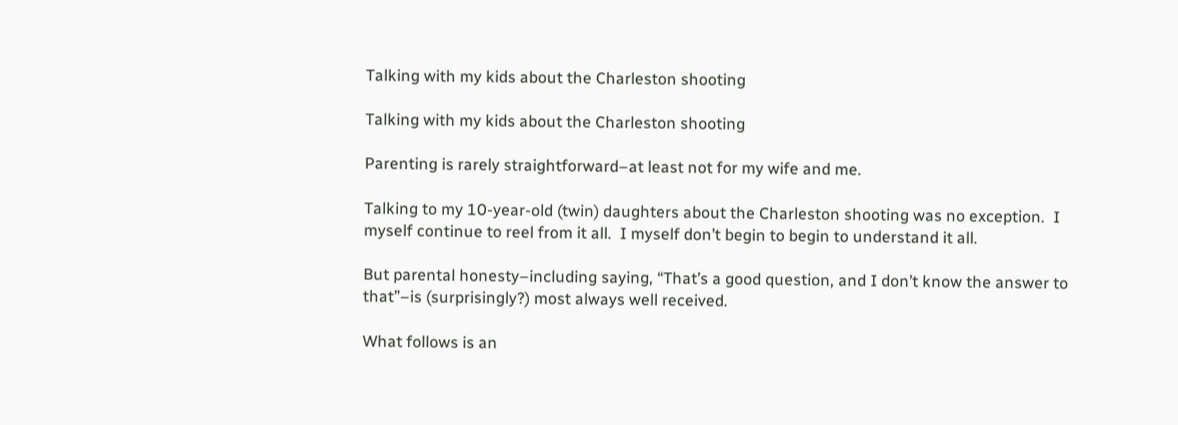Talking with my kids about the Charleston shooting

Talking with my kids about the Charleston shooting

Parenting is rarely straightforward–at least not for my wife and me.

Talking to my 10-year-old (twin) daughters about the Charleston shooting was no exception.  I myself continue to reel from it all.  I myself don’t begin to begin to understand it all.

But parental honesty–including saying, “That’s a good question, and I don’t know the answer to that”–is (surprisingly?) most always well received.

What follows is an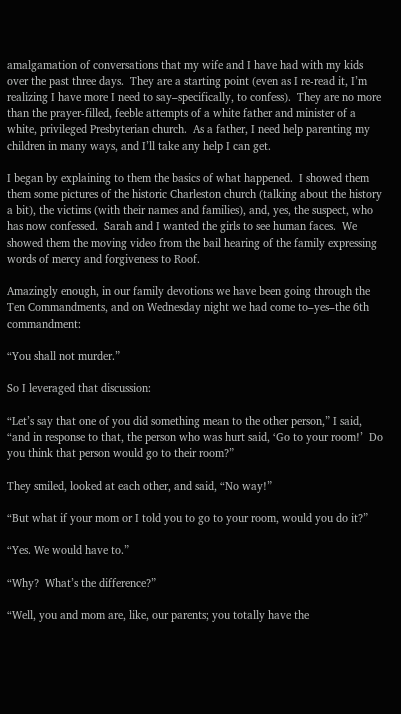amalgamation of conversations that my wife and I have had with my kids over the past three days.  They are a starting point (even as I re-read it, I’m realizing I have more I need to say–specifically, to confess).  They are no more than the prayer-filled, feeble attempts of a white father and minister of a white, privileged Presbyterian church.  As a father, I need help parenting my children in many ways, and I’ll take any help I can get.

I began by explaining to them the basics of what happened.  I showed them them some pictures of the historic Charleston church (talking about the history a bit), the victims (with their names and families), and, yes, the suspect, who has now confessed.  Sarah and I wanted the girls to see human faces.  We showed them the moving video from the bail hearing of the family expressing words of mercy and forgiveness to Roof.

Amazingly enough, in our family devotions we have been going through the Ten Commandments, and on Wednesday night we had come to–yes–the 6th commandment:

“You shall not murder.”

So I leveraged that discussion:

“Let’s say that one of you did something mean to the other person,” I said, “and in response to that, the person who was hurt said, ‘Go to your room!’  Do you think that person would go to their room?”

They smiled, looked at each other, and said, “No way!”

“But what if your mom or I told you to go to your room, would you do it?”

“Yes. We would have to.”

“Why?  What’s the difference?”

“Well, you and mom are, like, our parents; you totally have the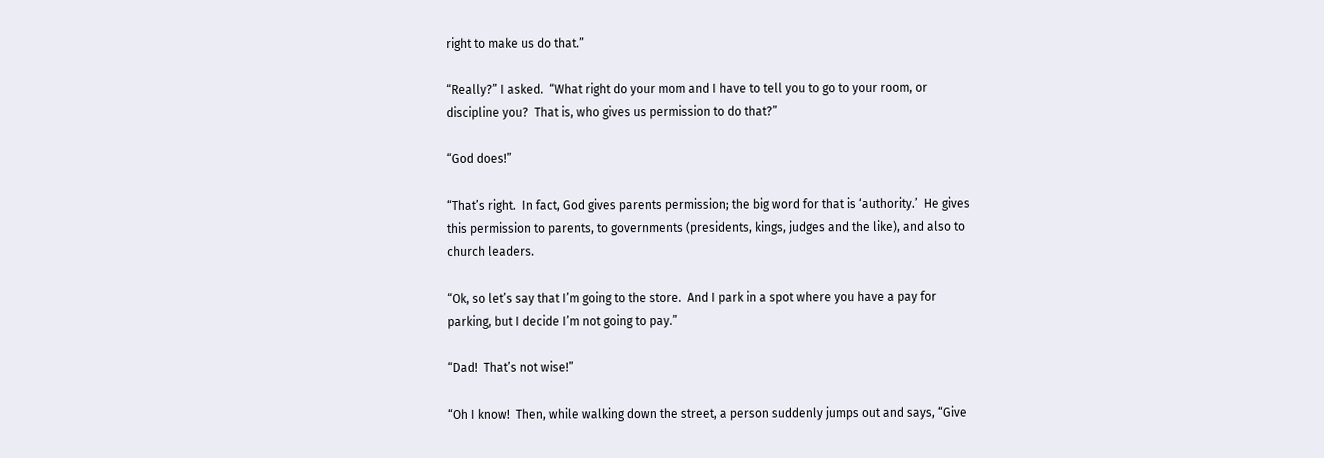right to make us do that.”

“Really?” I asked.  “What right do your mom and I have to tell you to go to your room, or discipline you?  That is, who gives us permission to do that?”

“God does!”

“That’s right.  In fact, God gives parents permission; the big word for that is ‘authority.’  He gives this permission to parents, to governments (presidents, kings, judges and the like), and also to church leaders.

“Ok, so let’s say that I’m going to the store.  And I park in a spot where you have a pay for parking, but I decide I’m not going to pay.”

“Dad!  That’s not wise!”

“Oh I know!  Then, while walking down the street, a person suddenly jumps out and says, “Give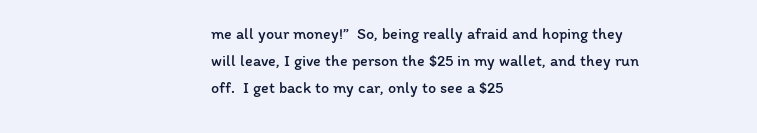me all your money!”  So, being really afraid and hoping they will leave, I give the person the $25 in my wallet, and they run off.  I get back to my car, only to see a $25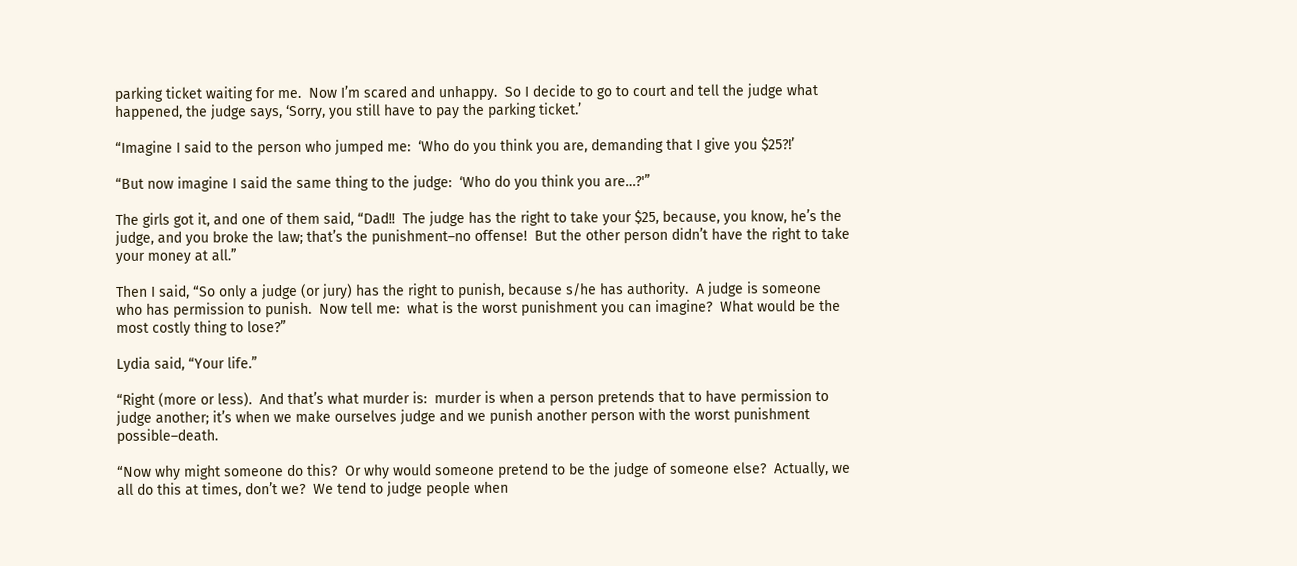parking ticket waiting for me.  Now I’m scared and unhappy.  So I decide to go to court and tell the judge what happened, the judge says, ‘Sorry, you still have to pay the parking ticket.’

“Imagine I said to the person who jumped me:  ‘Who do you think you are, demanding that I give you $25?!’

“But now imagine I said the same thing to the judge:  ‘Who do you think you are…?'”

The girls got it, and one of them said, “Dad!!  The judge has the right to take your $25, because, you know, he’s the judge, and you broke the law; that’s the punishment–no offense!  But the other person didn’t have the right to take your money at all.”

Then I said, “So only a judge (or jury) has the right to punish, because s/he has authority.  A judge is someone who has permission to punish.  Now tell me:  what is the worst punishment you can imagine?  What would be the most costly thing to lose?”

Lydia said, “Your life.”

“Right (more or less).  And that’s what murder is:  murder is when a person pretends that to have permission to judge another; it’s when we make ourselves judge and we punish another person with the worst punishment possible–death.

“Now why might someone do this?  Or why would someone pretend to be the judge of someone else?  Actually, we all do this at times, don’t we?  We tend to judge people when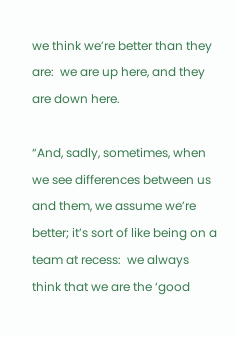we think we’re better than they are:  we are up here, and they are down here.

“And, sadly, sometimes, when we see differences between us and them, we assume we’re better; it’s sort of like being on a team at recess:  we always think that we are the ‘good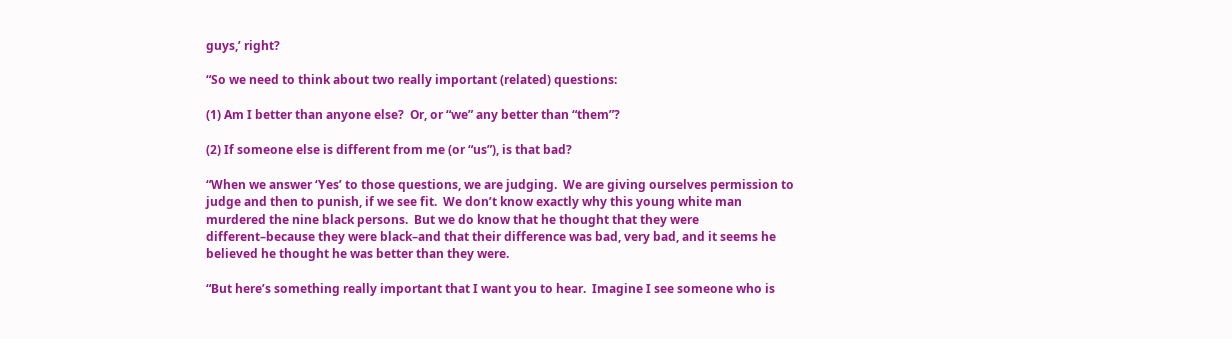guys,’ right?

“So we need to think about two really important (related) questions:

(1) Am I better than anyone else?  Or, or “we” any better than “them”?

(2) If someone else is different from me (or “us”), is that bad?

“When we answer ‘Yes’ to those questions, we are judging.  We are giving ourselves permission to judge and then to punish, if we see fit.  We don’t know exactly why this young white man murdered the nine black persons.  But we do know that he thought that they were different–because they were black–and that their difference was bad, very bad, and it seems he believed he thought he was better than they were.

“But here’s something really important that I want you to hear.  Imagine I see someone who is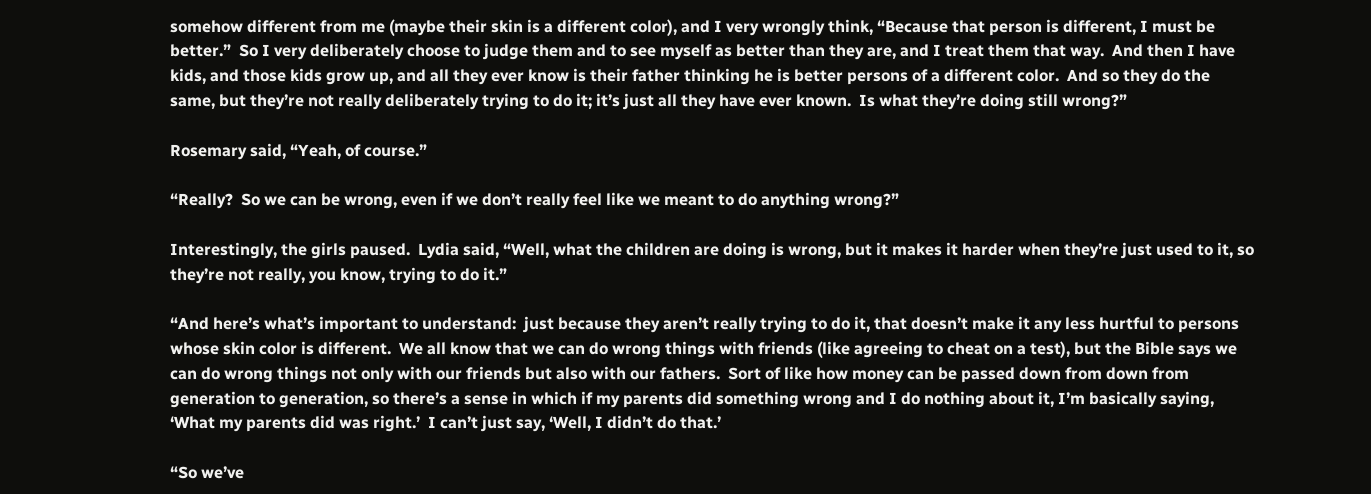somehow different from me (maybe their skin is a different color), and I very wrongly think, “Because that person is different, I must be better.”  So I very deliberately choose to judge them and to see myself as better than they are, and I treat them that way.  And then I have kids, and those kids grow up, and all they ever know is their father thinking he is better persons of a different color.  And so they do the same, but they’re not really deliberately trying to do it; it’s just all they have ever known.  Is what they’re doing still wrong?”

Rosemary said, “Yeah, of course.”

“Really?  So we can be wrong, even if we don’t really feel like we meant to do anything wrong?”

Interestingly, the girls paused.  Lydia said, “Well, what the children are doing is wrong, but it makes it harder when they’re just used to it, so they’re not really, you know, trying to do it.”

“And here’s what’s important to understand:  just because they aren’t really trying to do it, that doesn’t make it any less hurtful to persons whose skin color is different.  We all know that we can do wrong things with friends (like agreeing to cheat on a test), but the Bible says we can do wrong things not only with our friends but also with our fathers.  Sort of like how money can be passed down from down from generation to generation, so there’s a sense in which if my parents did something wrong and I do nothing about it, I’m basically saying, ‘What my parents did was right.’  I can’t just say, ‘Well, I didn’t do that.’

“So we’ve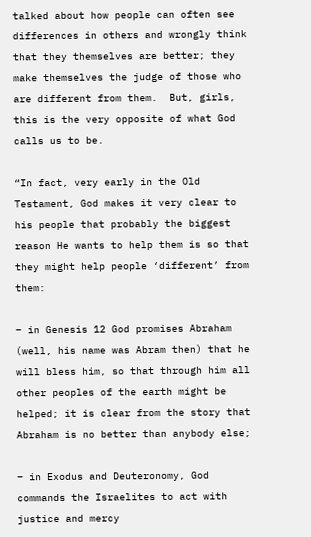talked about how people can often see differences in others and wrongly think that they themselves are better; they make themselves the judge of those who are different from them.  But, girls, this is the very opposite of what God calls us to be.

“In fact, very early in the Old Testament, God makes it very clear to his people that probably the biggest reason He wants to help them is so that they might help people ‘different’ from them:

– in Genesis 12 God promises Abraham (well, his name was Abram then) that he will bless him, so that through him all other peoples of the earth might be helped; it is clear from the story that Abraham is no better than anybody else;

– in Exodus and Deuteronomy, God commands the Israelites to act with justice and mercy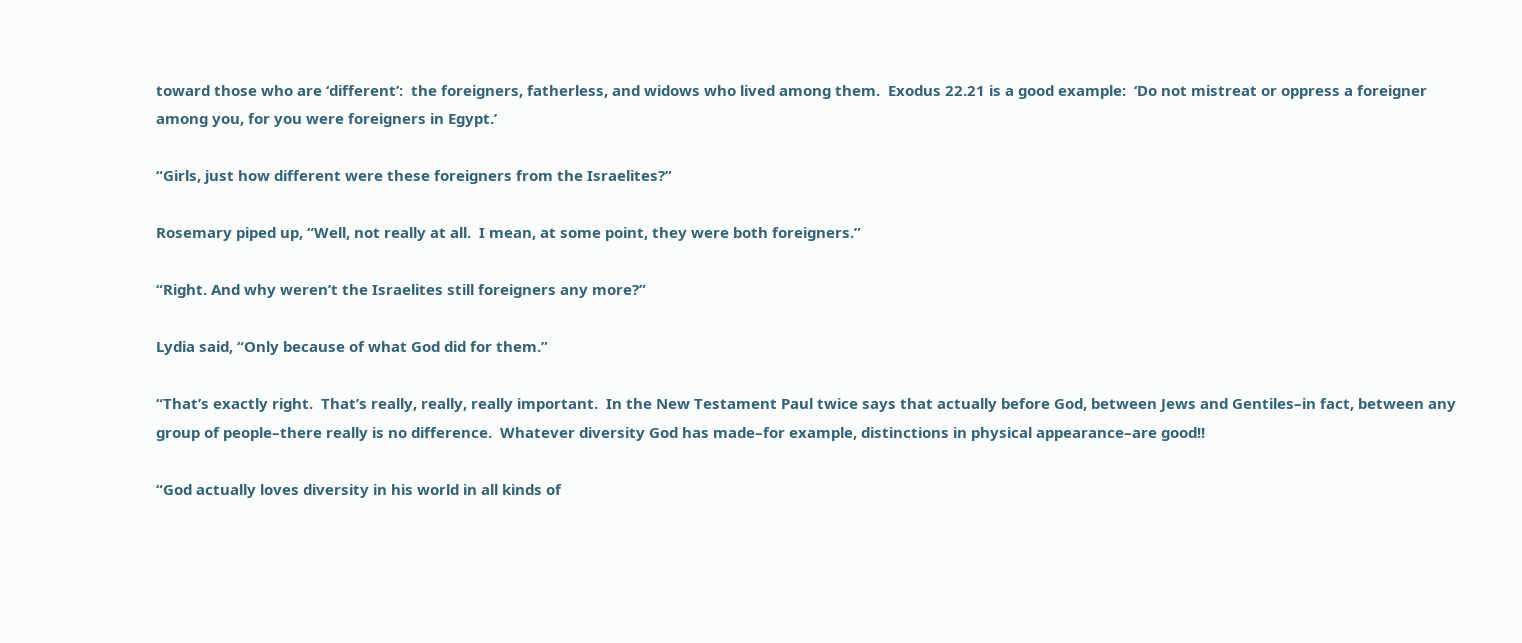toward those who are ‘different’:  the foreigners, fatherless, and widows who lived among them.  Exodus 22.21 is a good example:  ‘Do not mistreat or oppress a foreigner among you, for you were foreigners in Egypt.’

“Girls, just how different were these foreigners from the Israelites?”

Rosemary piped up, “Well, not really at all.  I mean, at some point, they were both foreigners.”

“Right. And why weren’t the Israelites still foreigners any more?”

Lydia said, “Only because of what God did for them.”

“That’s exactly right.  That’s really, really, really important.  In the New Testament Paul twice says that actually before God, between Jews and Gentiles–in fact, between any group of people–there really is no difference.  Whatever diversity God has made–for example, distinctions in physical appearance–are good!!

“God actually loves diversity in his world in all kinds of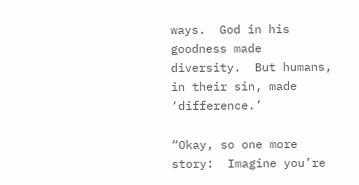ways.  God in his goodness made diversity.  But humans, in their sin, made ‘difference.’

“Okay, so one more story:  Imagine you’re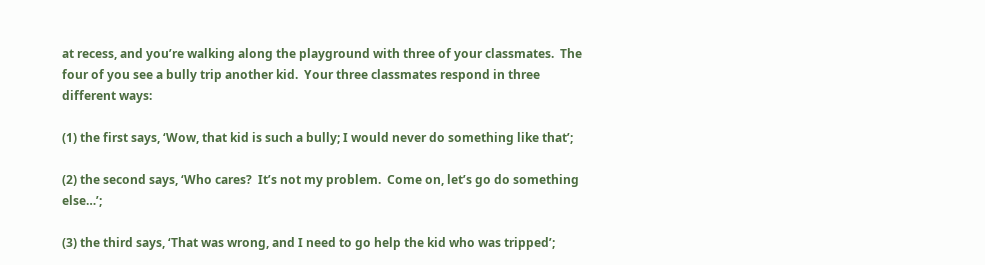at recess, and you’re walking along the playground with three of your classmates.  The four of you see a bully trip another kid.  Your three classmates respond in three different ways:

(1) the first says, ‘Wow, that kid is such a bully; I would never do something like that’;

(2) the second says, ‘Who cares?  It’s not my problem.  Come on, let’s go do something else…’;

(3) the third says, ‘That was wrong, and I need to go help the kid who was tripped’;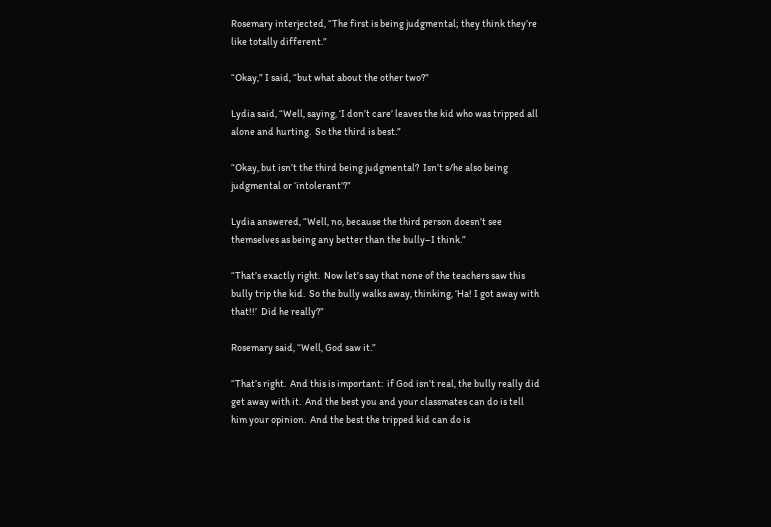Rosemary interjected, “The first is being judgmental; they think they’re like totally different.”

“Okay,” I said, “but what about the other two?”

Lydia said, “Well, saying, ‘I don’t care’ leaves the kid who was tripped all alone and hurting.  So the third is best.”

“Okay, but isn’t the third being judgmental?  Isn’t s/he also being judgmental or ‘intolerant’?”

Lydia answered, “Well, no, because the third person doesn’t see themselves as being any better than the bully–I think.”

“That’s exactly right.  Now let’s say that none of the teachers saw this bully trip the kid.  So the bully walks away, thinking, ‘Ha! I got away with that!!’  Did he really?”

Rosemary said, “Well, God saw it.”

“That’s right.  And this is important:  if God isn’t real, the bully really did get away with it.  And the best you and your classmates can do is tell him your opinion.  And the best the tripped kid can do is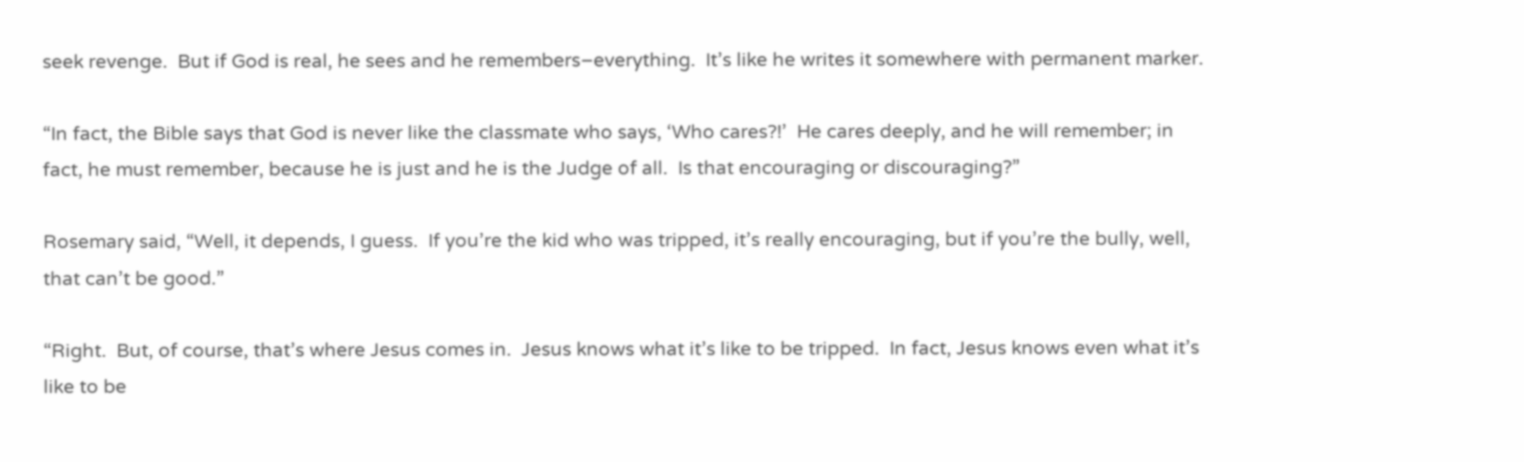seek revenge.  But if God is real, he sees and he remembers–everything.  It’s like he writes it somewhere with permanent marker.

“In fact, the Bible says that God is never like the classmate who says, ‘Who cares?!’  He cares deeply, and he will remember; in fact, he must remember, because he is just and he is the Judge of all.  Is that encouraging or discouraging?”

Rosemary said, “Well, it depends, I guess.  If you’re the kid who was tripped, it’s really encouraging, but if you’re the bully, well, that can’t be good.”

“Right.  But, of course, that’s where Jesus comes in.  Jesus knows what it’s like to be tripped.  In fact, Jesus knows even what it’s like to be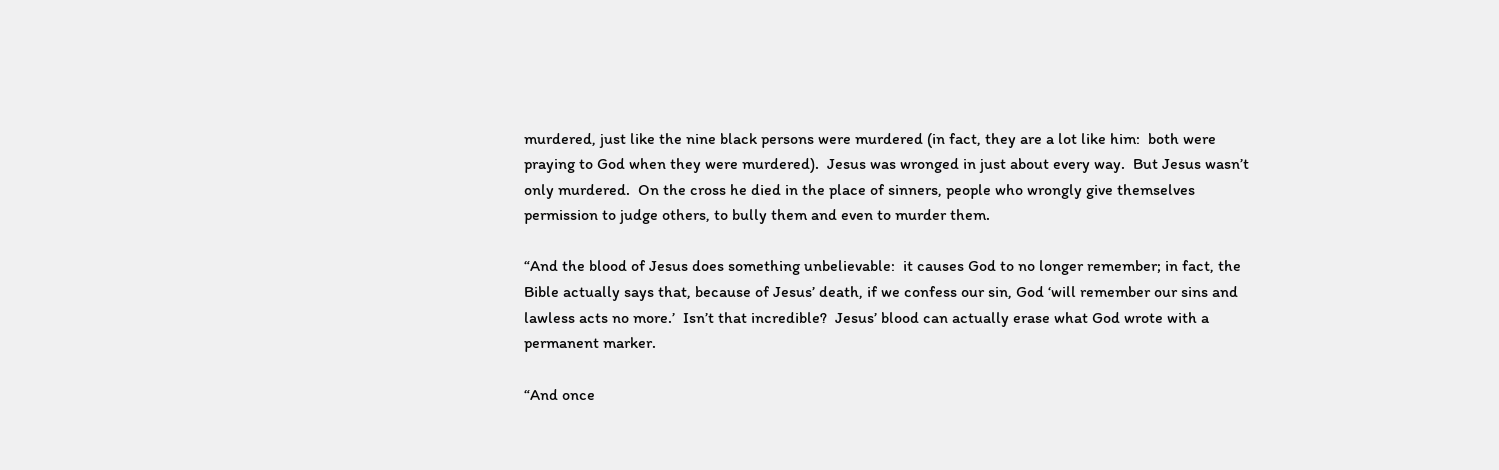murdered, just like the nine black persons were murdered (in fact, they are a lot like him:  both were praying to God when they were murdered).  Jesus was wronged in just about every way.  But Jesus wasn’t only murdered.  On the cross he died in the place of sinners, people who wrongly give themselves permission to judge others, to bully them and even to murder them.

“And the blood of Jesus does something unbelievable:  it causes God to no longer remember; in fact, the Bible actually says that, because of Jesus’ death, if we confess our sin, God ‘will remember our sins and lawless acts no more.’  Isn’t that incredible?  Jesus’ blood can actually erase what God wrote with a permanent marker.

“And once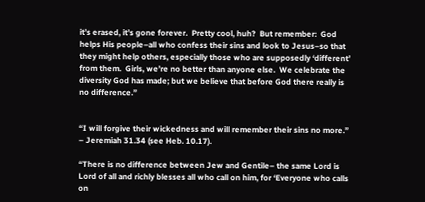it’s erased, it’s gone forever.  Pretty cool, huh?  But remember:  God helps His people–all who confess their sins and look to Jesus–so that they might help others, especially those who are supposedly ‘different’ from them.  Girls, we’re no better than anyone else.  We celebrate the diversity God has made; but we believe that before God there really is no difference.”


“I will forgive their wickedness and will remember their sins no more.” – Jeremiah 31.34 (see Heb. 10.17).

“There is no difference between Jew and Gentile– the same Lord is Lord of all and richly blesses all who call on him, for ‘Everyone who calls on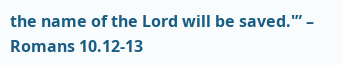the name of the Lord will be saved.'” – Romans 10.12-13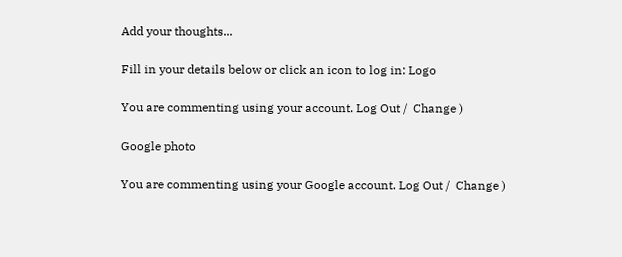Add your thoughts...

Fill in your details below or click an icon to log in: Logo

You are commenting using your account. Log Out /  Change )

Google photo

You are commenting using your Google account. Log Out /  Change )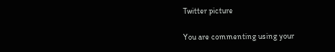Twitter picture

You are commenting using your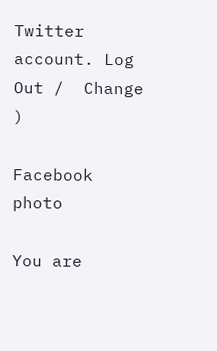Twitter account. Log Out /  Change )

Facebook photo

You are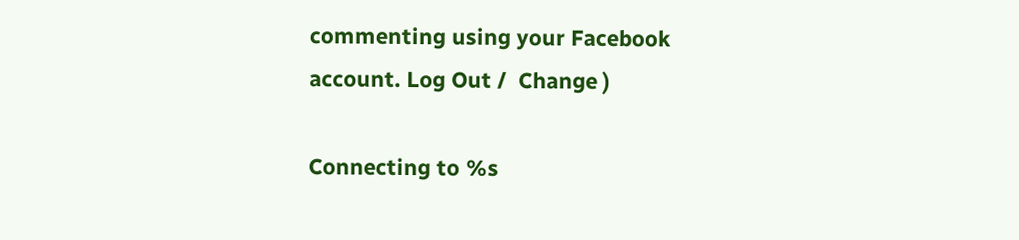commenting using your Facebook account. Log Out /  Change )

Connecting to %s